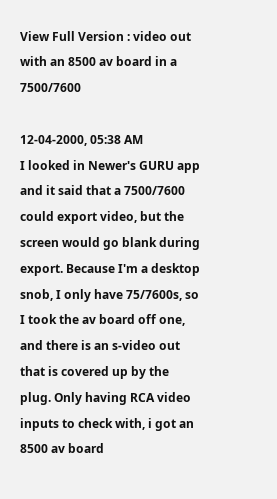View Full Version : video out with an 8500 av board in a 7500/7600

12-04-2000, 05:38 AM
I looked in Newer's GURU app and it said that a 7500/7600 could export video, but the screen would go blank during export. Because I'm a desktop snob, I only have 75/7600s, so I took the av board off one, and there is an s-video out that is covered up by the plug. Only having RCA video inputs to check with, i got an 8500 av board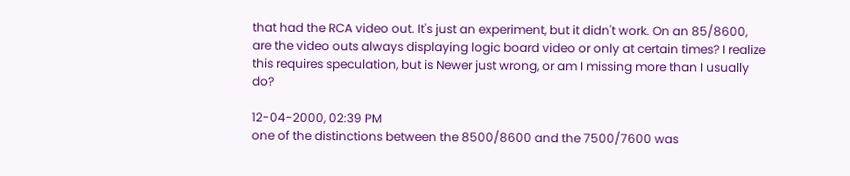that had the RCA video out. It's just an experiment, but it didn't work. On an 85/8600, are the video outs always displaying logic board video or only at certain times? I realize this requires speculation, but is Newer just wrong, or am I missing more than I usually do?

12-04-2000, 02:39 PM
one of the distinctions between the 8500/8600 and the 7500/7600 was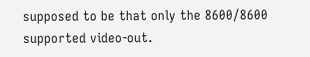supposed to be that only the 8600/8600 supported video-out.